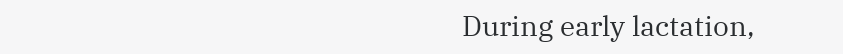During early lactation,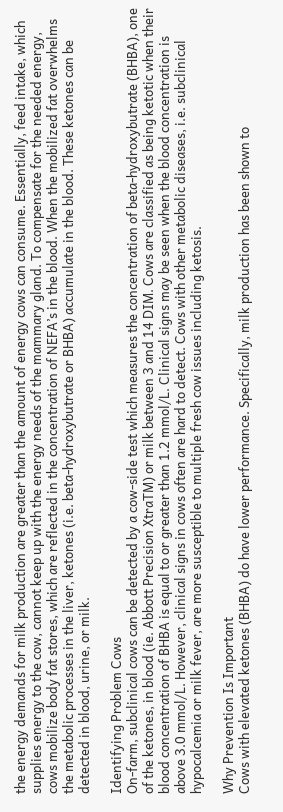the energy demands for milk production are greater than the amount of energy cows can consume. Essentially, feed intake, which supplies energy to the cow, cannot keep up with the energy needs of the mammary gland. To compensate for the needed energy, cows mobilize body fat stores, which are reflected in the concentration of NEFA’s in the blood. When the mobilized fat overwhelms the metabolic processes in the liver, ketones (i.e. beta-hydroxybutrate or BHBA) accumulate in the blood. These ketones can be detected in blood, urine, or milk.

Identifying Problem Cows
On-farm, subclinical cows can be detected by a cow-side test which measures the concentration of beta-hydroxybutrate (BHBA), one of the ketones, in blood (ie. Abbott Precision XtraTM) or milk between 3 and 14 DIM. Cows are classified as being ketotic when their blood concentration of BHBA is equal to or greater than 1.2 mmol/L. Clinical signs may be seen when the blood concentration is above 3.0 mmol/L. However, clinical signs in cows often are hard to detect. Cows with other metabolic diseases, i.e. subclinical hypocalcemia or milk fever, are more susceptible to multiple fresh cow issues including ketosis.

Why Prevention Is Important
Cows with elevated ketones (BHBA) do have lower performance. Specifically, milk production has been shown to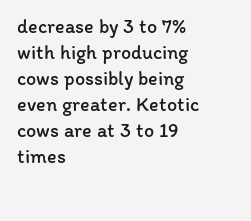decrease by 3 to 7% with high producing cows possibly being even greater. Ketotic cows are at 3 to 19 times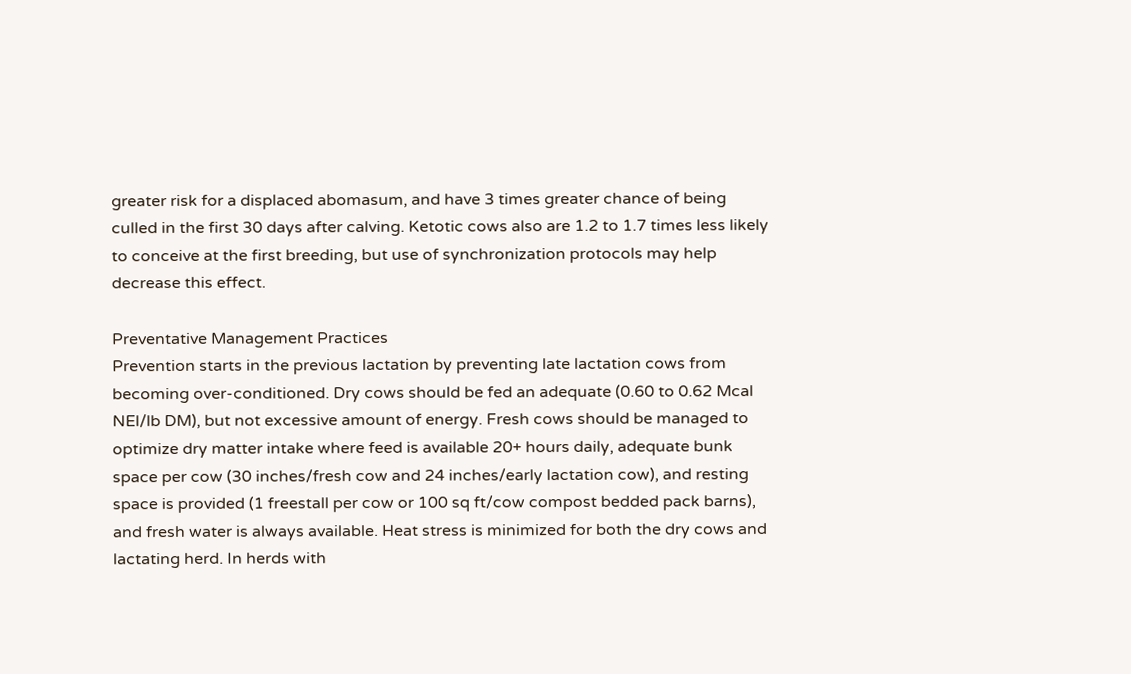greater risk for a displaced abomasum, and have 3 times greater chance of being culled in the first 30 days after calving. Ketotic cows also are 1.2 to 1.7 times less likely to conceive at the first breeding, but use of synchronization protocols may help decrease this effect.

Preventative Management Practices
Prevention starts in the previous lactation by preventing late lactation cows from becoming over-conditioned. Dry cows should be fed an adequate (0.60 to 0.62 Mcal NEl/lb DM), but not excessive amount of energy. Fresh cows should be managed to optimize dry matter intake where feed is available 20+ hours daily, adequate bunk space per cow (30 inches/fresh cow and 24 inches/early lactation cow), and resting space is provided (1 freestall per cow or 100 sq ft/cow compost bedded pack barns), and fresh water is always available. Heat stress is minimized for both the dry cows and lactating herd. In herds with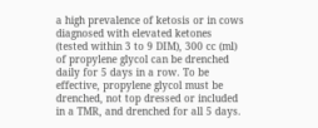a high prevalence of ketosis or in cows diagnosed with elevated ketones (tested within 3 to 9 DIM), 300 cc (ml) of propylene glycol can be drenched daily for 5 days in a row. To be effective, propylene glycol must be drenched, not top dressed or included in a TMR, and drenched for all 5 days.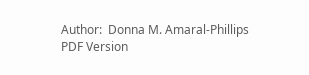Author:  Donna M. Amaral-Phillips
PDF Version